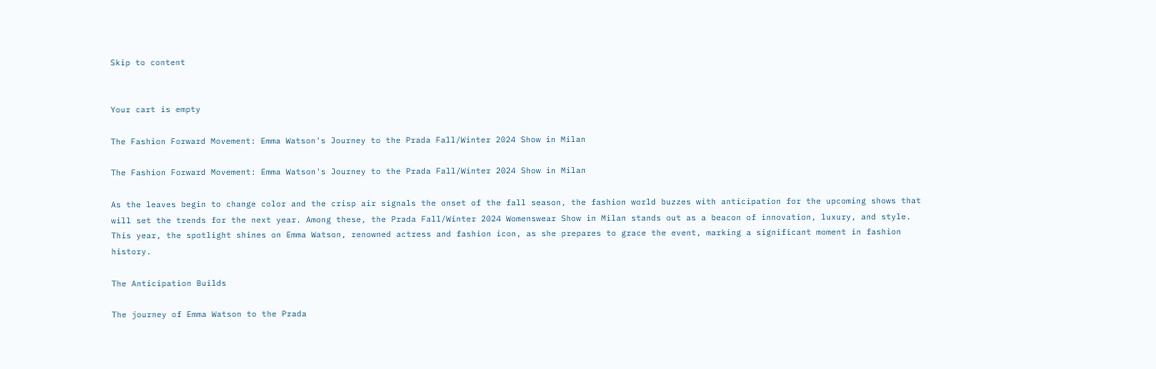Skip to content


Your cart is empty

The Fashion Forward Movement: Emma Watson's Journey to the Prada Fall/Winter 2024 Show in Milan

The Fashion Forward Movement: Emma Watson's Journey to the Prada Fall/Winter 2024 Show in Milan

As the leaves begin to change color and the crisp air signals the onset of the fall season, the fashion world buzzes with anticipation for the upcoming shows that will set the trends for the next year. Among these, the Prada Fall/Winter 2024 Womenswear Show in Milan stands out as a beacon of innovation, luxury, and style. This year, the spotlight shines on Emma Watson, renowned actress and fashion icon, as she prepares to grace the event, marking a significant moment in fashion history.

The Anticipation Builds

The journey of Emma Watson to the Prada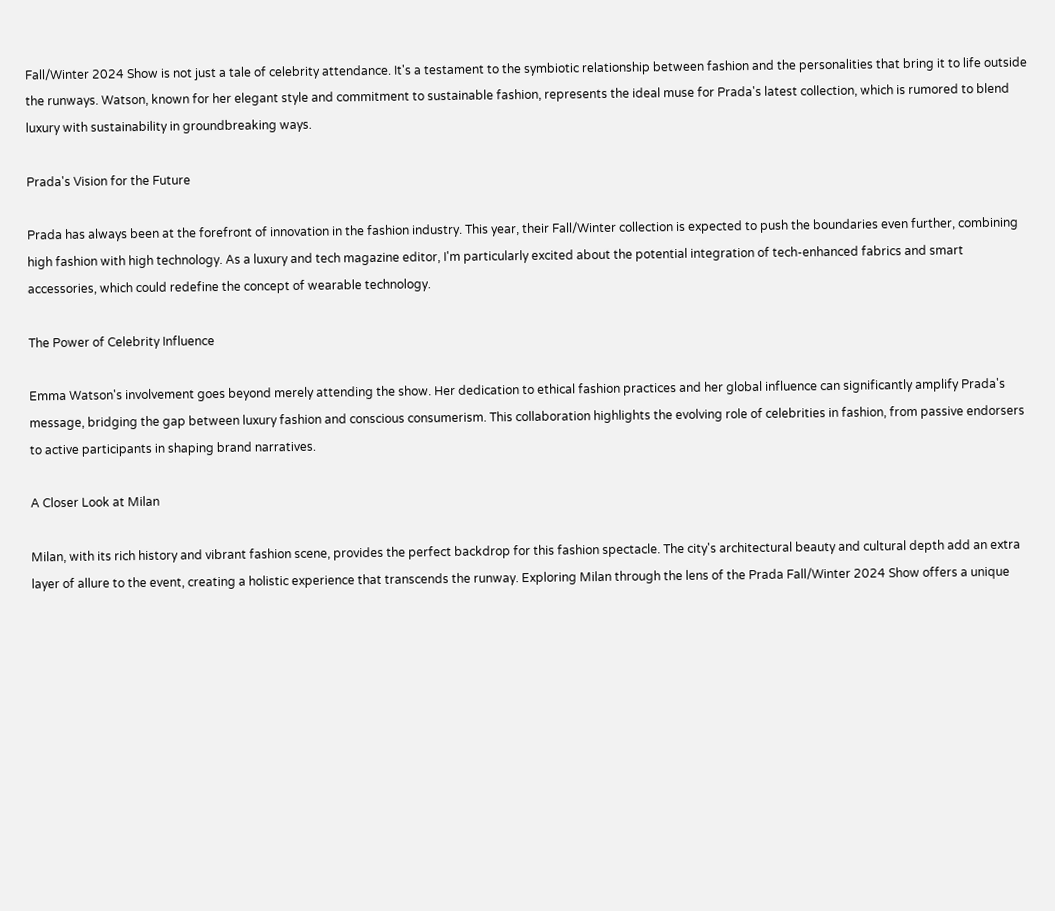Fall/Winter 2024 Show is not just a tale of celebrity attendance. It's a testament to the symbiotic relationship between fashion and the personalities that bring it to life outside the runways. Watson, known for her elegant style and commitment to sustainable fashion, represents the ideal muse for Prada's latest collection, which is rumored to blend luxury with sustainability in groundbreaking ways.

Prada's Vision for the Future

Prada has always been at the forefront of innovation in the fashion industry. This year, their Fall/Winter collection is expected to push the boundaries even further, combining high fashion with high technology. As a luxury and tech magazine editor, I'm particularly excited about the potential integration of tech-enhanced fabrics and smart accessories, which could redefine the concept of wearable technology.

The Power of Celebrity Influence

Emma Watson's involvement goes beyond merely attending the show. Her dedication to ethical fashion practices and her global influence can significantly amplify Prada's message, bridging the gap between luxury fashion and conscious consumerism. This collaboration highlights the evolving role of celebrities in fashion, from passive endorsers to active participants in shaping brand narratives.

A Closer Look at Milan

Milan, with its rich history and vibrant fashion scene, provides the perfect backdrop for this fashion spectacle. The city's architectural beauty and cultural depth add an extra layer of allure to the event, creating a holistic experience that transcends the runway. Exploring Milan through the lens of the Prada Fall/Winter 2024 Show offers a unique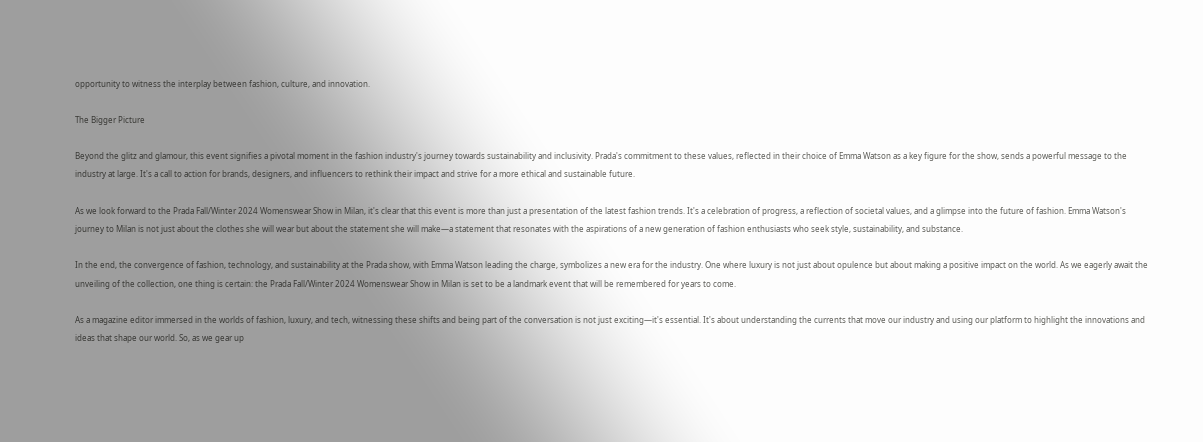opportunity to witness the interplay between fashion, culture, and innovation.

The Bigger Picture

Beyond the glitz and glamour, this event signifies a pivotal moment in the fashion industry's journey towards sustainability and inclusivity. Prada's commitment to these values, reflected in their choice of Emma Watson as a key figure for the show, sends a powerful message to the industry at large. It's a call to action for brands, designers, and influencers to rethink their impact and strive for a more ethical and sustainable future.

As we look forward to the Prada Fall/Winter 2024 Womenswear Show in Milan, it's clear that this event is more than just a presentation of the latest fashion trends. It's a celebration of progress, a reflection of societal values, and a glimpse into the future of fashion. Emma Watson's journey to Milan is not just about the clothes she will wear but about the statement she will make—a statement that resonates with the aspirations of a new generation of fashion enthusiasts who seek style, sustainability, and substance.

In the end, the convergence of fashion, technology, and sustainability at the Prada show, with Emma Watson leading the charge, symbolizes a new era for the industry. One where luxury is not just about opulence but about making a positive impact on the world. As we eagerly await the unveiling of the collection, one thing is certain: the Prada Fall/Winter 2024 Womenswear Show in Milan is set to be a landmark event that will be remembered for years to come.

As a magazine editor immersed in the worlds of fashion, luxury, and tech, witnessing these shifts and being part of the conversation is not just exciting—it's essential. It's about understanding the currents that move our industry and using our platform to highlight the innovations and ideas that shape our world. So, as we gear up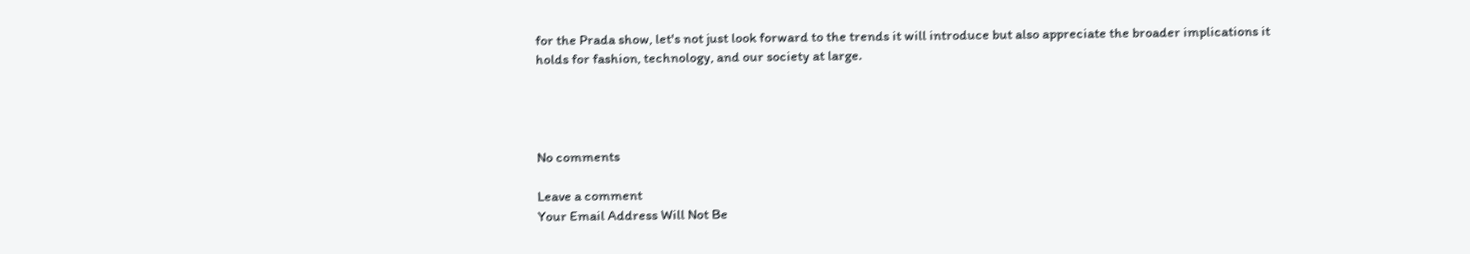for the Prada show, let's not just look forward to the trends it will introduce but also appreciate the broader implications it holds for fashion, technology, and our society at large.




No comments

Leave a comment
Your Email Address Will Not Be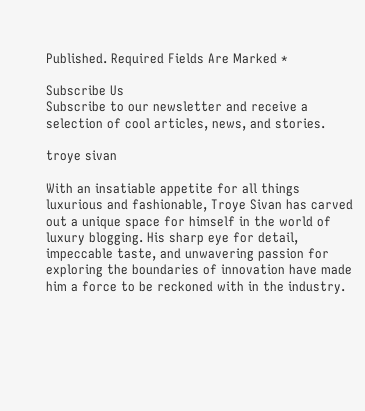Published. Required Fields Are Marked *

Subscribe Us
Subscribe to our newsletter and receive a selection of cool articles, news, and stories.

troye sivan

With an insatiable appetite for all things luxurious and fashionable, Troye Sivan has carved out a unique space for himself in the world of luxury blogging. His sharp eye for detail, impeccable taste, and unwavering passion for exploring the boundaries of innovation have made him a force to be reckoned with in the industry.